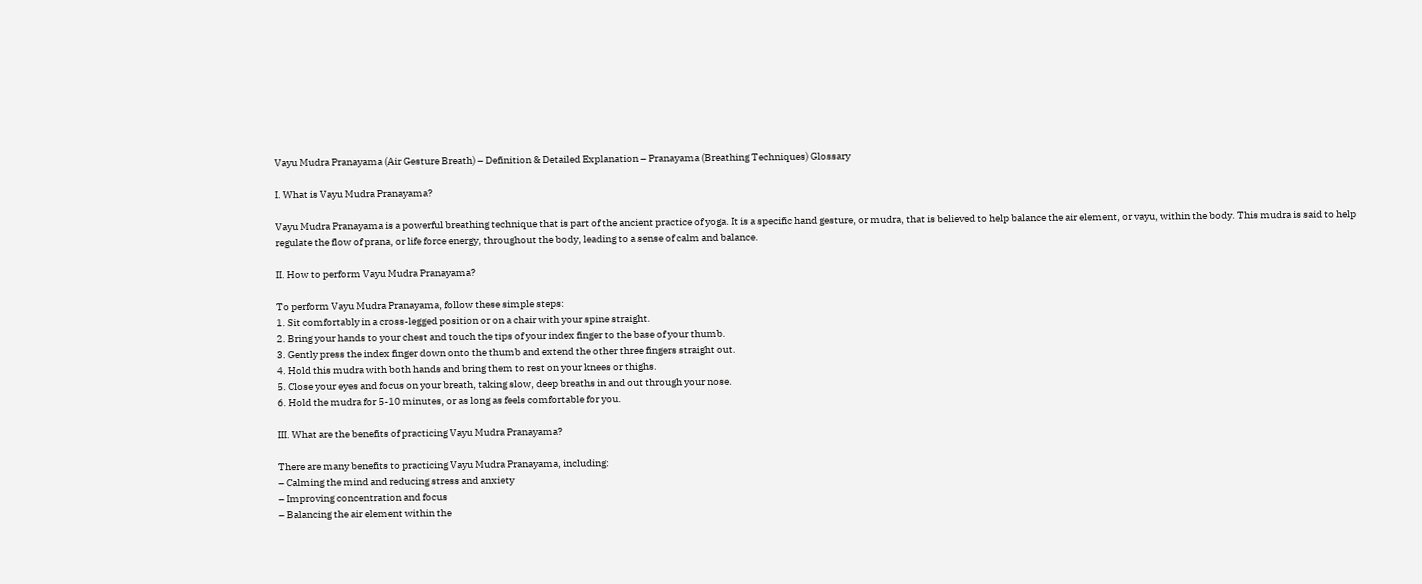Vayu Mudra Pranayama (Air Gesture Breath) – Definition & Detailed Explanation – Pranayama (Breathing Techniques) Glossary

I. What is Vayu Mudra Pranayama?

Vayu Mudra Pranayama is a powerful breathing technique that is part of the ancient practice of yoga. It is a specific hand gesture, or mudra, that is believed to help balance the air element, or vayu, within the body. This mudra is said to help regulate the flow of prana, or life force energy, throughout the body, leading to a sense of calm and balance.

II. How to perform Vayu Mudra Pranayama?

To perform Vayu Mudra Pranayama, follow these simple steps:
1. Sit comfortably in a cross-legged position or on a chair with your spine straight.
2. Bring your hands to your chest and touch the tips of your index finger to the base of your thumb.
3. Gently press the index finger down onto the thumb and extend the other three fingers straight out.
4. Hold this mudra with both hands and bring them to rest on your knees or thighs.
5. Close your eyes and focus on your breath, taking slow, deep breaths in and out through your nose.
6. Hold the mudra for 5-10 minutes, or as long as feels comfortable for you.

III. What are the benefits of practicing Vayu Mudra Pranayama?

There are many benefits to practicing Vayu Mudra Pranayama, including:
– Calming the mind and reducing stress and anxiety
– Improving concentration and focus
– Balancing the air element within the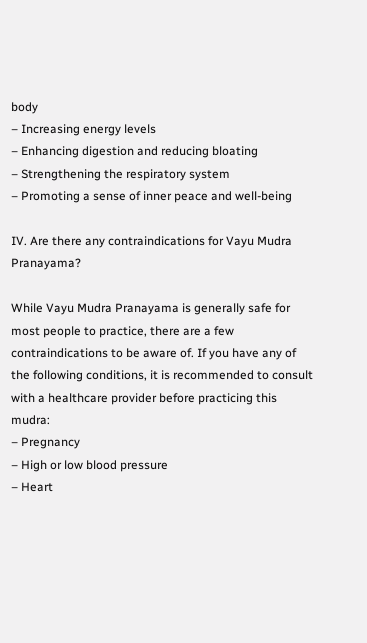body
– Increasing energy levels
– Enhancing digestion and reducing bloating
– Strengthening the respiratory system
– Promoting a sense of inner peace and well-being

IV. Are there any contraindications for Vayu Mudra Pranayama?

While Vayu Mudra Pranayama is generally safe for most people to practice, there are a few contraindications to be aware of. If you have any of the following conditions, it is recommended to consult with a healthcare provider before practicing this mudra:
– Pregnancy
– High or low blood pressure
– Heart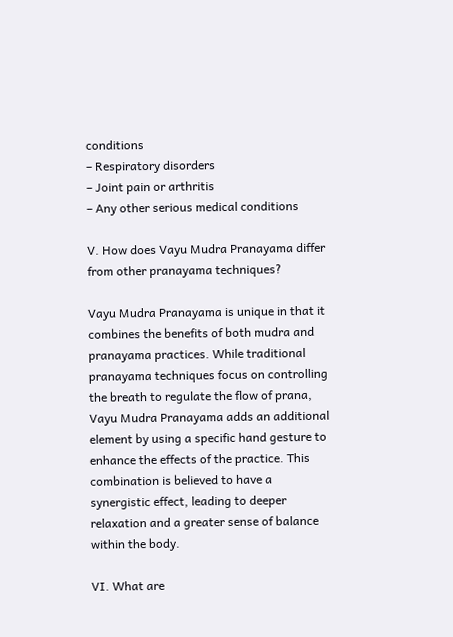conditions
– Respiratory disorders
– Joint pain or arthritis
– Any other serious medical conditions

V. How does Vayu Mudra Pranayama differ from other pranayama techniques?

Vayu Mudra Pranayama is unique in that it combines the benefits of both mudra and pranayama practices. While traditional pranayama techniques focus on controlling the breath to regulate the flow of prana, Vayu Mudra Pranayama adds an additional element by using a specific hand gesture to enhance the effects of the practice. This combination is believed to have a synergistic effect, leading to deeper relaxation and a greater sense of balance within the body.

VI. What are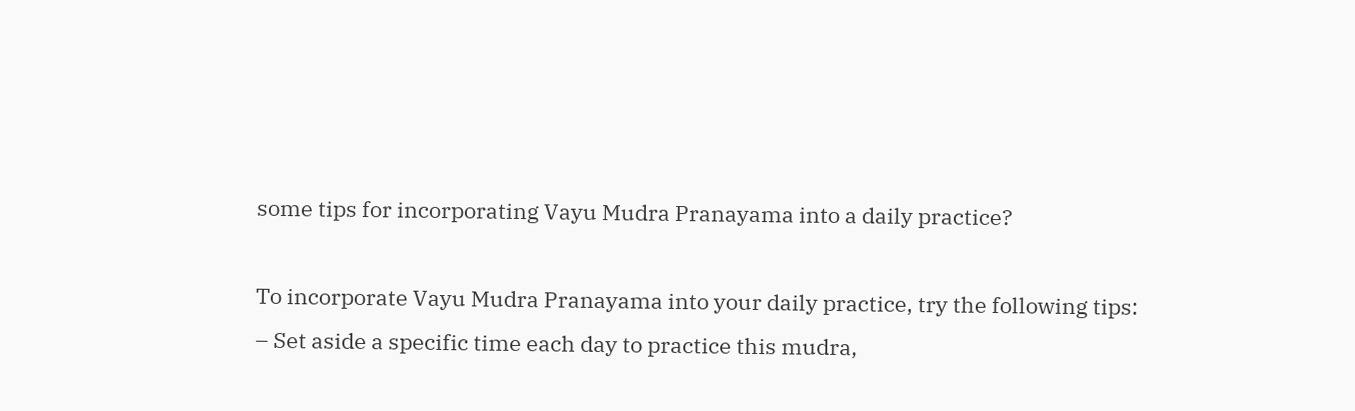some tips for incorporating Vayu Mudra Pranayama into a daily practice?

To incorporate Vayu Mudra Pranayama into your daily practice, try the following tips:
– Set aside a specific time each day to practice this mudra,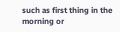such as first thing in the morning or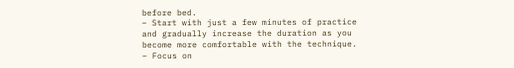before bed.
– Start with just a few minutes of practice and gradually increase the duration as you become more comfortable with the technique.
– Focus on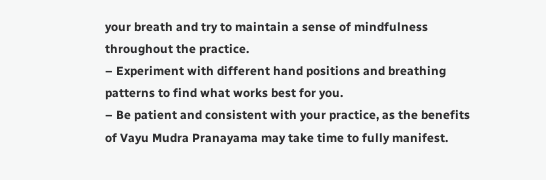your breath and try to maintain a sense of mindfulness throughout the practice.
– Experiment with different hand positions and breathing patterns to find what works best for you.
– Be patient and consistent with your practice, as the benefits of Vayu Mudra Pranayama may take time to fully manifest.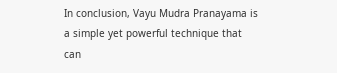In conclusion, Vayu Mudra Pranayama is a simple yet powerful technique that can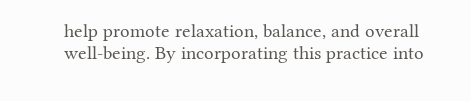help promote relaxation, balance, and overall well-being. By incorporating this practice into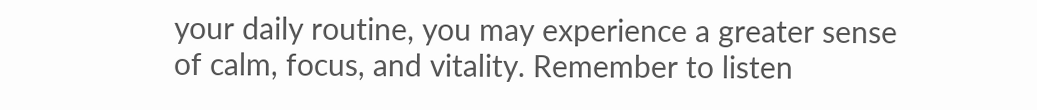your daily routine, you may experience a greater sense of calm, focus, and vitality. Remember to listen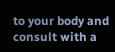to your body and consult with a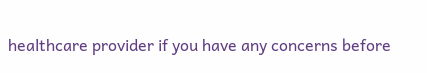healthcare provider if you have any concerns before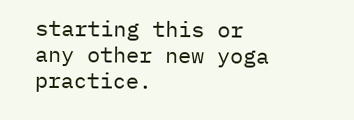starting this or any other new yoga practice.